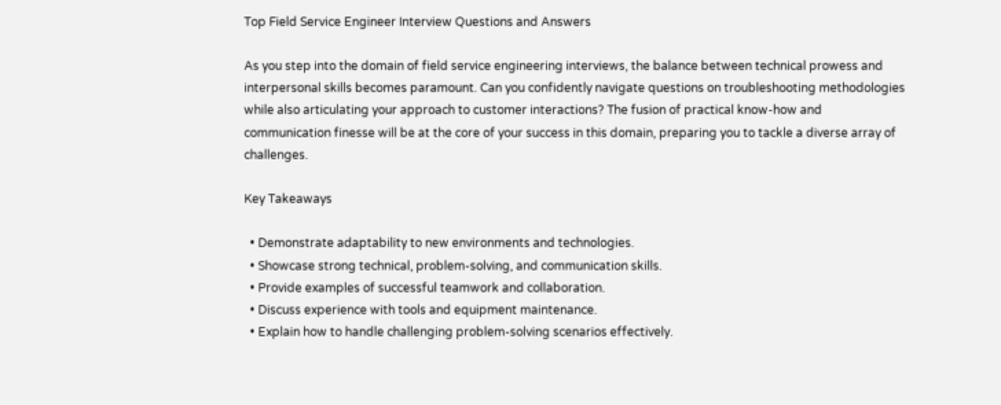Top Field Service Engineer Interview Questions and Answers

As you step into the domain of field service engineering interviews, the balance between technical prowess and interpersonal skills becomes paramount. Can you confidently navigate questions on troubleshooting methodologies while also articulating your approach to customer interactions? The fusion of practical know-how and communication finesse will be at the core of your success in this domain, preparing you to tackle a diverse array of challenges.

Key Takeaways

  • Demonstrate adaptability to new environments and technologies.
  • Showcase strong technical, problem-solving, and communication skills.
  • Provide examples of successful teamwork and collaboration.
  • Discuss experience with tools and equipment maintenance.
  • Explain how to handle challenging problem-solving scenarios effectively.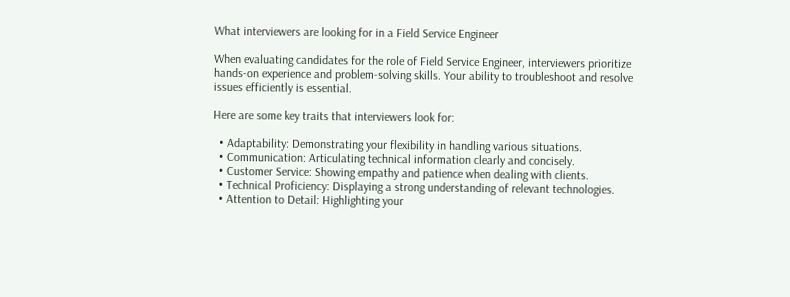What interviewers are looking for in a Field Service Engineer

When evaluating candidates for the role of Field Service Engineer, interviewers prioritize hands-on experience and problem-solving skills. Your ability to troubleshoot and resolve issues efficiently is essential.

Here are some key traits that interviewers look for:

  • Adaptability: Demonstrating your flexibility in handling various situations.
  • Communication: Articulating technical information clearly and concisely.
  • Customer Service: Showing empathy and patience when dealing with clients.
  • Technical Proficiency: Displaying a strong understanding of relevant technologies.
  • Attention to Detail: Highlighting your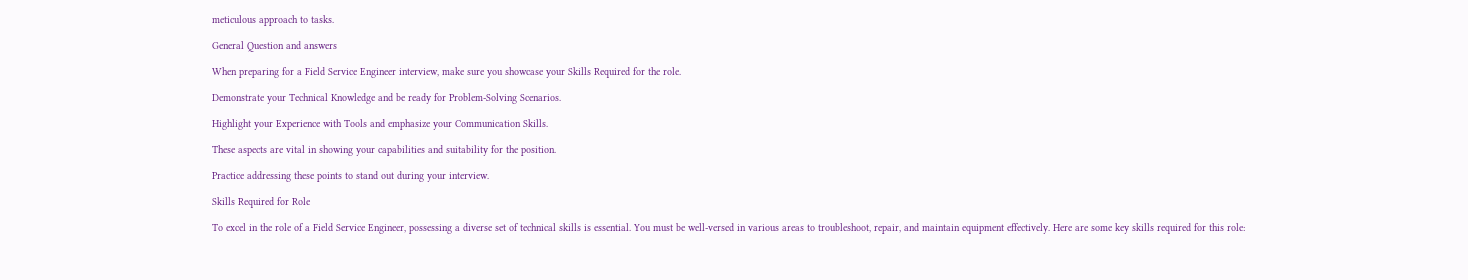meticulous approach to tasks.

General Question and answers

When preparing for a Field Service Engineer interview, make sure you showcase your Skills Required for the role.

Demonstrate your Technical Knowledge and be ready for Problem-Solving Scenarios.

Highlight your Experience with Tools and emphasize your Communication Skills.

These aspects are vital in showing your capabilities and suitability for the position.

Practice addressing these points to stand out during your interview.

Skills Required for Role

To excel in the role of a Field Service Engineer, possessing a diverse set of technical skills is essential. You must be well-versed in various areas to troubleshoot, repair, and maintain equipment effectively. Here are some key skills required for this role: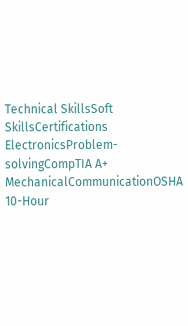Technical SkillsSoft SkillsCertifications
ElectronicsProblem-solvingCompTIA A+
MechanicalCommunicationOSHA 10-Hour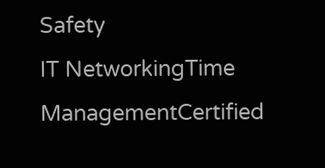Safety
IT NetworkingTime ManagementCertified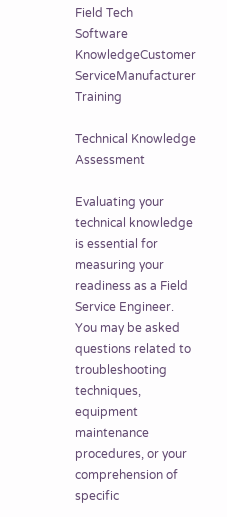Field Tech
Software KnowledgeCustomer ServiceManufacturer Training

Technical Knowledge Assessment

Evaluating your technical knowledge is essential for measuring your readiness as a Field Service Engineer. You may be asked questions related to troubleshooting techniques, equipment maintenance procedures, or your comprehension of specific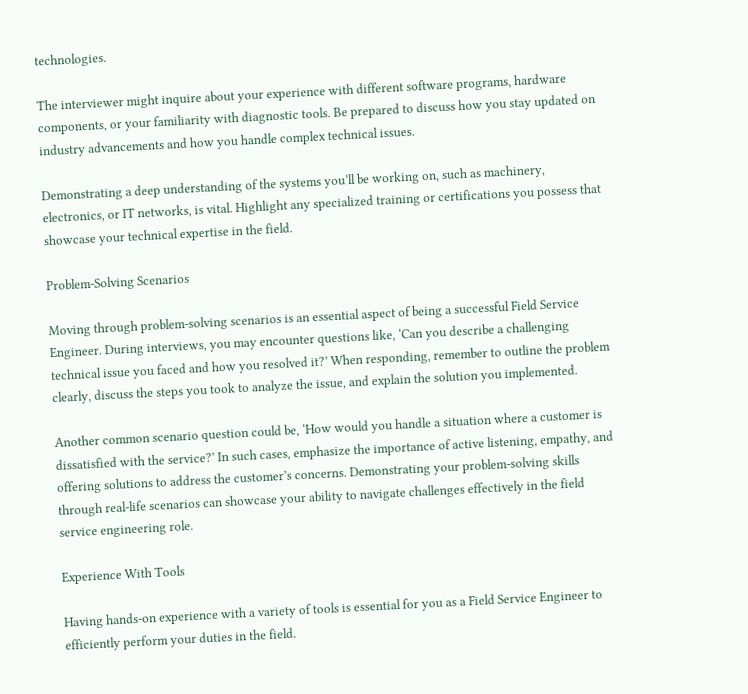technologies.

The interviewer might inquire about your experience with different software programs, hardware components, or your familiarity with diagnostic tools. Be prepared to discuss how you stay updated on industry advancements and how you handle complex technical issues.

Demonstrating a deep understanding of the systems you’ll be working on, such as machinery, electronics, or IT networks, is vital. Highlight any specialized training or certifications you possess that showcase your technical expertise in the field.

Problem-Solving Scenarios

Moving through problem-solving scenarios is an essential aspect of being a successful Field Service Engineer. During interviews, you may encounter questions like, ‘Can you describe a challenging technical issue you faced and how you resolved it?’ When responding, remember to outline the problem clearly, discuss the steps you took to analyze the issue, and explain the solution you implemented.

Another common scenario question could be, ‘How would you handle a situation where a customer is dissatisfied with the service?’ In such cases, emphasize the importance of active listening, empathy, and offering solutions to address the customer’s concerns. Demonstrating your problem-solving skills through real-life scenarios can showcase your ability to navigate challenges effectively in the field service engineering role.

Experience With Tools

Having hands-on experience with a variety of tools is essential for you as a Field Service Engineer to efficiently perform your duties in the field.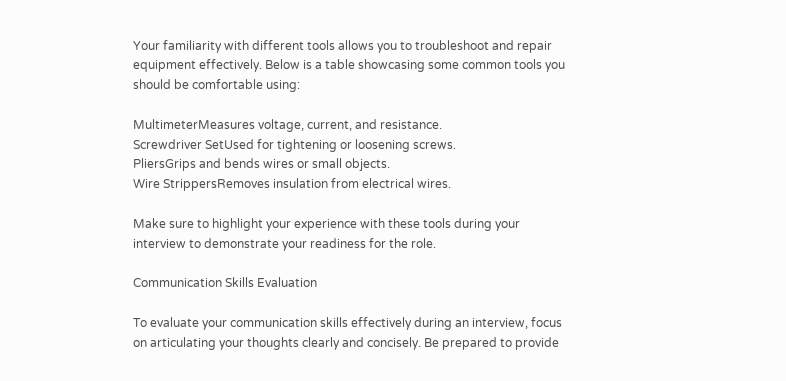Your familiarity with different tools allows you to troubleshoot and repair equipment effectively. Below is a table showcasing some common tools you should be comfortable using:

MultimeterMeasures voltage, current, and resistance.
Screwdriver SetUsed for tightening or loosening screws.
PliersGrips and bends wires or small objects.
Wire StrippersRemoves insulation from electrical wires.

Make sure to highlight your experience with these tools during your interview to demonstrate your readiness for the role.

Communication Skills Evaluation

To evaluate your communication skills effectively during an interview, focus on articulating your thoughts clearly and concisely. Be prepared to provide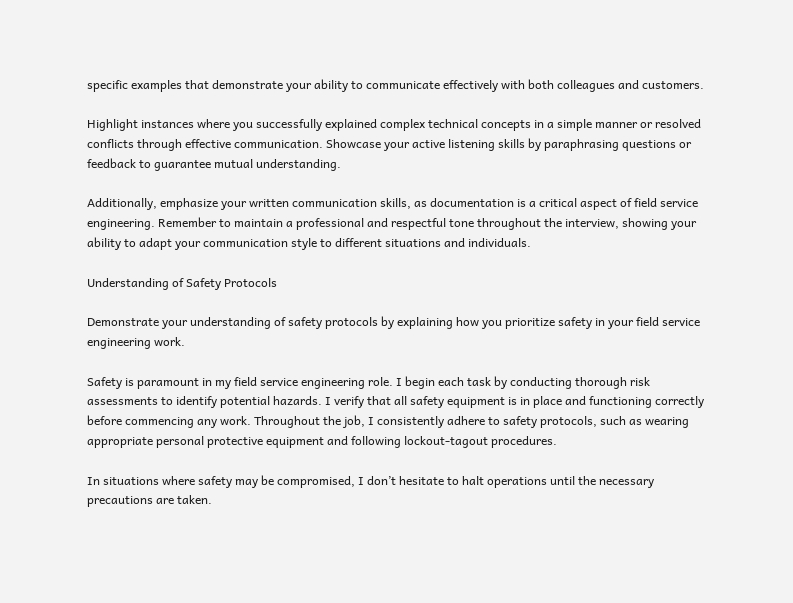specific examples that demonstrate your ability to communicate effectively with both colleagues and customers.

Highlight instances where you successfully explained complex technical concepts in a simple manner or resolved conflicts through effective communication. Showcase your active listening skills by paraphrasing questions or feedback to guarantee mutual understanding.

Additionally, emphasize your written communication skills, as documentation is a critical aspect of field service engineering. Remember to maintain a professional and respectful tone throughout the interview, showing your ability to adapt your communication style to different situations and individuals.

Understanding of Safety Protocols

Demonstrate your understanding of safety protocols by explaining how you prioritize safety in your field service engineering work.

Safety is paramount in my field service engineering role. I begin each task by conducting thorough risk assessments to identify potential hazards. I verify that all safety equipment is in place and functioning correctly before commencing any work. Throughout the job, I consistently adhere to safety protocols, such as wearing appropriate personal protective equipment and following lockout-tagout procedures.

In situations where safety may be compromised, I don’t hesitate to halt operations until the necessary precautions are taken.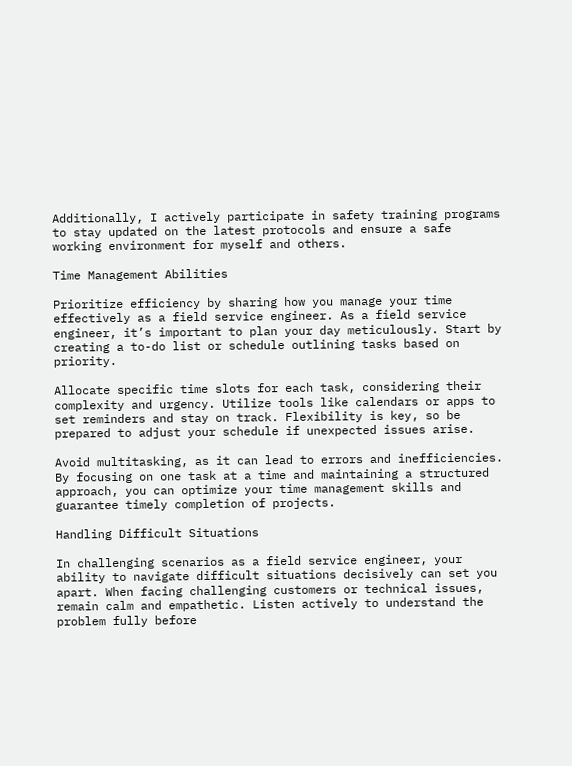Additionally, I actively participate in safety training programs to stay updated on the latest protocols and ensure a safe working environment for myself and others.

Time Management Abilities

Prioritize efficiency by sharing how you manage your time effectively as a field service engineer. As a field service engineer, it’s important to plan your day meticulously. Start by creating a to-do list or schedule outlining tasks based on priority.

Allocate specific time slots for each task, considering their complexity and urgency. Utilize tools like calendars or apps to set reminders and stay on track. Flexibility is key, so be prepared to adjust your schedule if unexpected issues arise.

Avoid multitasking, as it can lead to errors and inefficiencies. By focusing on one task at a time and maintaining a structured approach, you can optimize your time management skills and guarantee timely completion of projects.

Handling Difficult Situations

In challenging scenarios as a field service engineer, your ability to navigate difficult situations decisively can set you apart. When facing challenging customers or technical issues, remain calm and empathetic. Listen actively to understand the problem fully before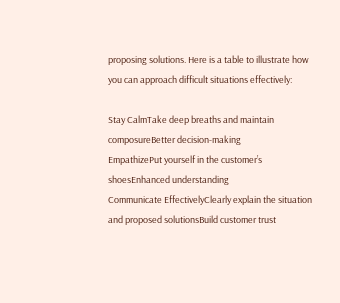proposing solutions. Here is a table to illustrate how you can approach difficult situations effectively:

Stay CalmTake deep breaths and maintain composureBetter decision-making
EmpathizePut yourself in the customer’s shoesEnhanced understanding
Communicate EffectivelyClearly explain the situation and proposed solutionsBuild customer trust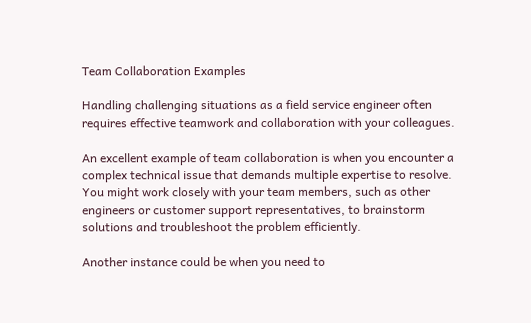Team Collaboration Examples

Handling challenging situations as a field service engineer often requires effective teamwork and collaboration with your colleagues.

An excellent example of team collaboration is when you encounter a complex technical issue that demands multiple expertise to resolve. You might work closely with your team members, such as other engineers or customer support representatives, to brainstorm solutions and troubleshoot the problem efficiently.

Another instance could be when you need to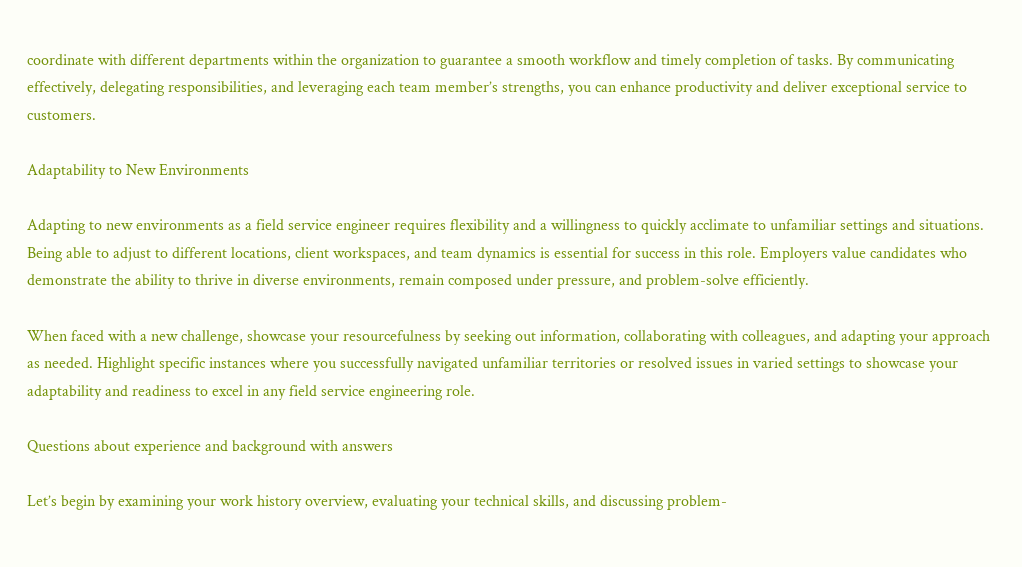coordinate with different departments within the organization to guarantee a smooth workflow and timely completion of tasks. By communicating effectively, delegating responsibilities, and leveraging each team member’s strengths, you can enhance productivity and deliver exceptional service to customers.

Adaptability to New Environments

Adapting to new environments as a field service engineer requires flexibility and a willingness to quickly acclimate to unfamiliar settings and situations. Being able to adjust to different locations, client workspaces, and team dynamics is essential for success in this role. Employers value candidates who demonstrate the ability to thrive in diverse environments, remain composed under pressure, and problem-solve efficiently.

When faced with a new challenge, showcase your resourcefulness by seeking out information, collaborating with colleagues, and adapting your approach as needed. Highlight specific instances where you successfully navigated unfamiliar territories or resolved issues in varied settings to showcase your adaptability and readiness to excel in any field service engineering role.

Questions about experience and background with answers

Let’s begin by examining your work history overview, evaluating your technical skills, and discussing problem-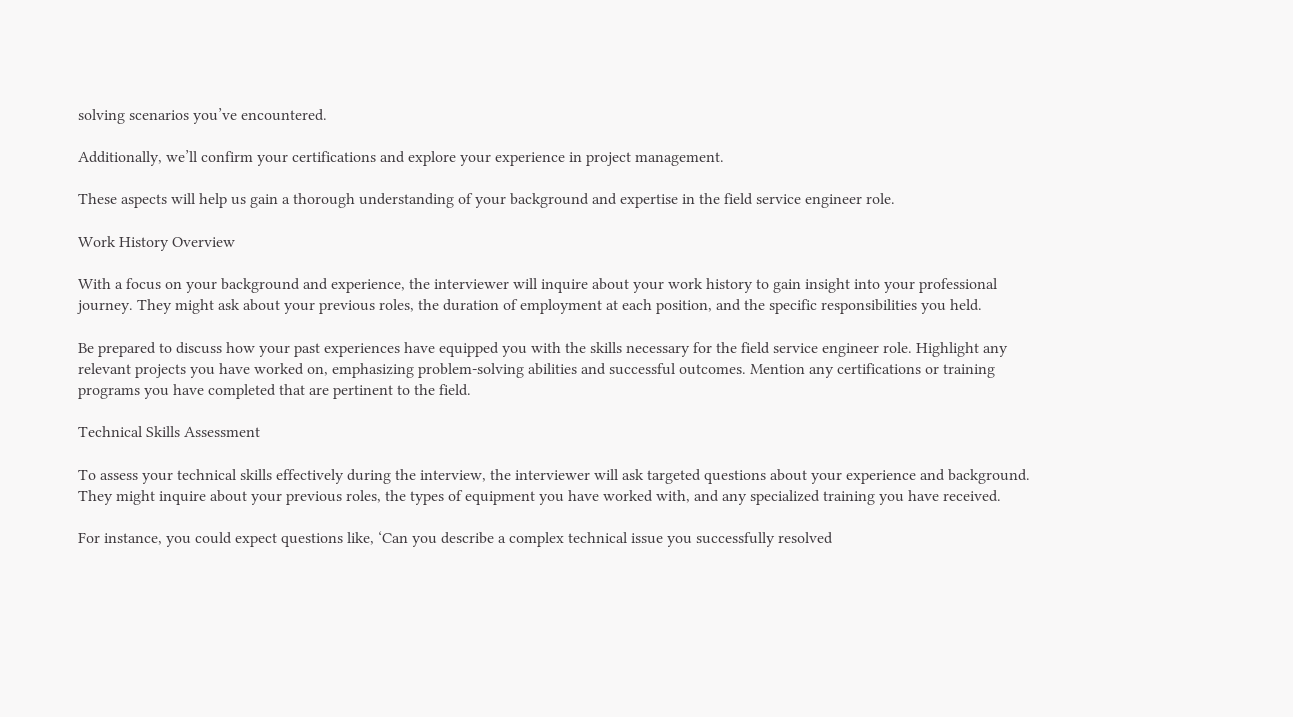solving scenarios you’ve encountered.

Additionally, we’ll confirm your certifications and explore your experience in project management.

These aspects will help us gain a thorough understanding of your background and expertise in the field service engineer role.

Work History Overview

With a focus on your background and experience, the interviewer will inquire about your work history to gain insight into your professional journey. They might ask about your previous roles, the duration of employment at each position, and the specific responsibilities you held.

Be prepared to discuss how your past experiences have equipped you with the skills necessary for the field service engineer role. Highlight any relevant projects you have worked on, emphasizing problem-solving abilities and successful outcomes. Mention any certifications or training programs you have completed that are pertinent to the field.

Technical Skills Assessment

To assess your technical skills effectively during the interview, the interviewer will ask targeted questions about your experience and background. They might inquire about your previous roles, the types of equipment you have worked with, and any specialized training you have received.

For instance, you could expect questions like, ‘Can you describe a complex technical issue you successfully resolved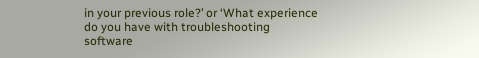in your previous role?’ or ‘What experience do you have with troubleshooting software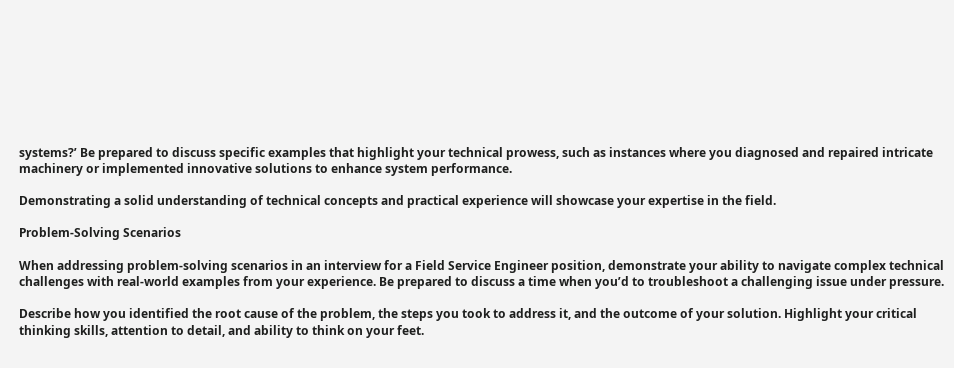systems?’ Be prepared to discuss specific examples that highlight your technical prowess, such as instances where you diagnosed and repaired intricate machinery or implemented innovative solutions to enhance system performance.

Demonstrating a solid understanding of technical concepts and practical experience will showcase your expertise in the field.

Problem-Solving Scenarios

When addressing problem-solving scenarios in an interview for a Field Service Engineer position, demonstrate your ability to navigate complex technical challenges with real-world examples from your experience. Be prepared to discuss a time when you’d to troubleshoot a challenging issue under pressure.

Describe how you identified the root cause of the problem, the steps you took to address it, and the outcome of your solution. Highlight your critical thinking skills, attention to detail, and ability to think on your feet.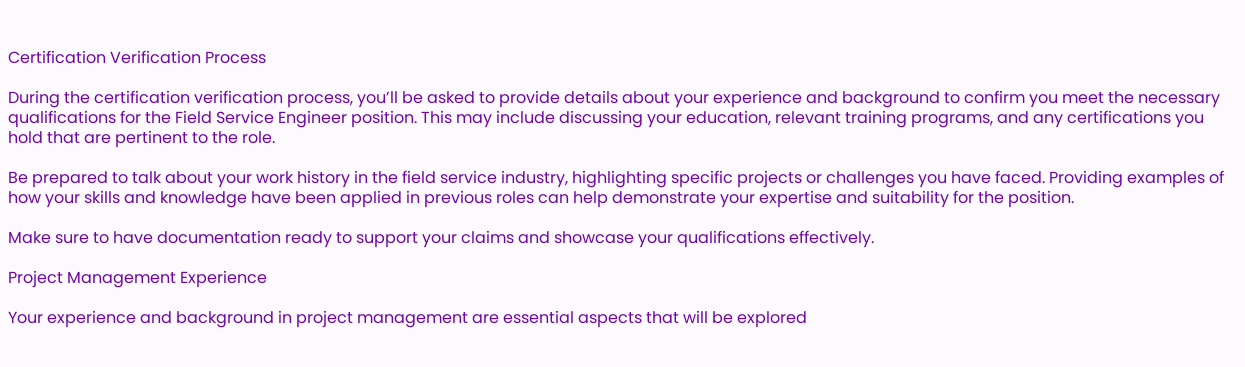Certification Verification Process

During the certification verification process, you’ll be asked to provide details about your experience and background to confirm you meet the necessary qualifications for the Field Service Engineer position. This may include discussing your education, relevant training programs, and any certifications you hold that are pertinent to the role.

Be prepared to talk about your work history in the field service industry, highlighting specific projects or challenges you have faced. Providing examples of how your skills and knowledge have been applied in previous roles can help demonstrate your expertise and suitability for the position.

Make sure to have documentation ready to support your claims and showcase your qualifications effectively.

Project Management Experience

Your experience and background in project management are essential aspects that will be explored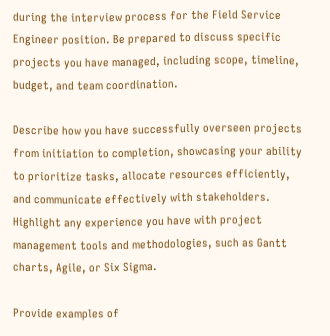during the interview process for the Field Service Engineer position. Be prepared to discuss specific projects you have managed, including scope, timeline, budget, and team coordination.

Describe how you have successfully overseen projects from initiation to completion, showcasing your ability to prioritize tasks, allocate resources efficiently, and communicate effectively with stakeholders. Highlight any experience you have with project management tools and methodologies, such as Gantt charts, Agile, or Six Sigma.

Provide examples of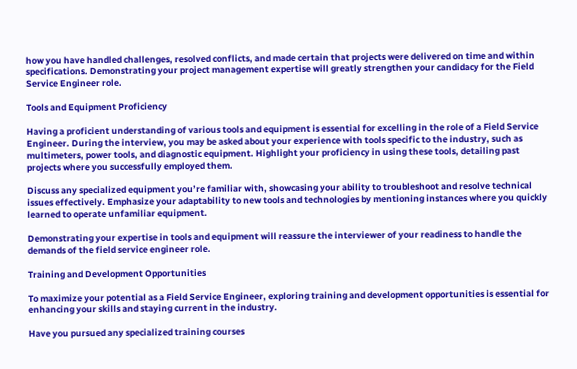how you have handled challenges, resolved conflicts, and made certain that projects were delivered on time and within specifications. Demonstrating your project management expertise will greatly strengthen your candidacy for the Field Service Engineer role.

Tools and Equipment Proficiency

Having a proficient understanding of various tools and equipment is essential for excelling in the role of a Field Service Engineer. During the interview, you may be asked about your experience with tools specific to the industry, such as multimeters, power tools, and diagnostic equipment. Highlight your proficiency in using these tools, detailing past projects where you successfully employed them.

Discuss any specialized equipment you’re familiar with, showcasing your ability to troubleshoot and resolve technical issues effectively. Emphasize your adaptability to new tools and technologies by mentioning instances where you quickly learned to operate unfamiliar equipment.

Demonstrating your expertise in tools and equipment will reassure the interviewer of your readiness to handle the demands of the field service engineer role.

Training and Development Opportunities

To maximize your potential as a Field Service Engineer, exploring training and development opportunities is essential for enhancing your skills and staying current in the industry.

Have you pursued any specialized training courses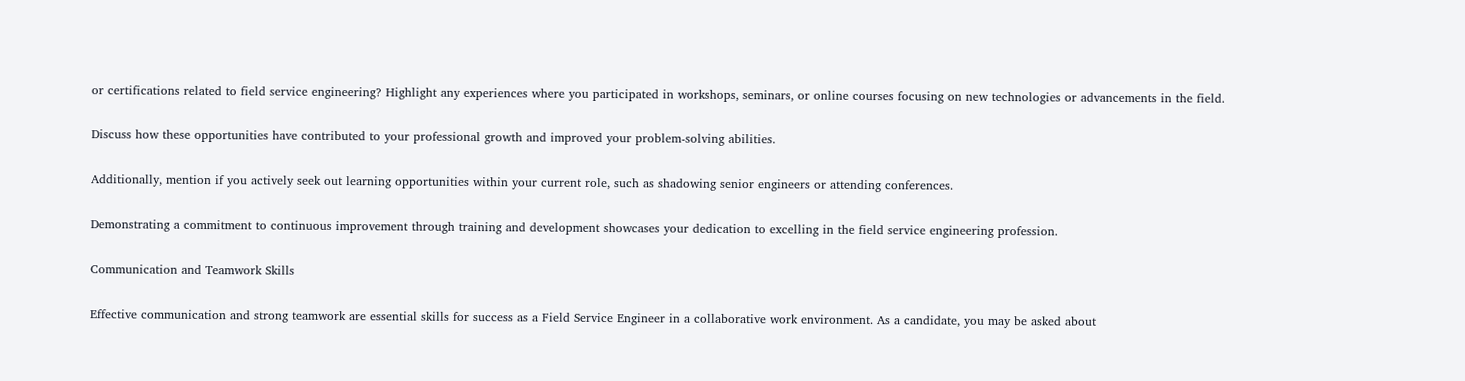or certifications related to field service engineering? Highlight any experiences where you participated in workshops, seminars, or online courses focusing on new technologies or advancements in the field.

Discuss how these opportunities have contributed to your professional growth and improved your problem-solving abilities.

Additionally, mention if you actively seek out learning opportunities within your current role, such as shadowing senior engineers or attending conferences.

Demonstrating a commitment to continuous improvement through training and development showcases your dedication to excelling in the field service engineering profession.

Communication and Teamwork Skills

Effective communication and strong teamwork are essential skills for success as a Field Service Engineer in a collaborative work environment. As a candidate, you may be asked about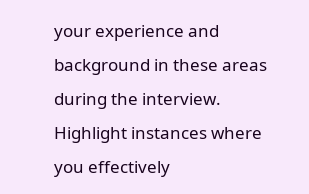your experience and background in these areas during the interview. Highlight instances where you effectively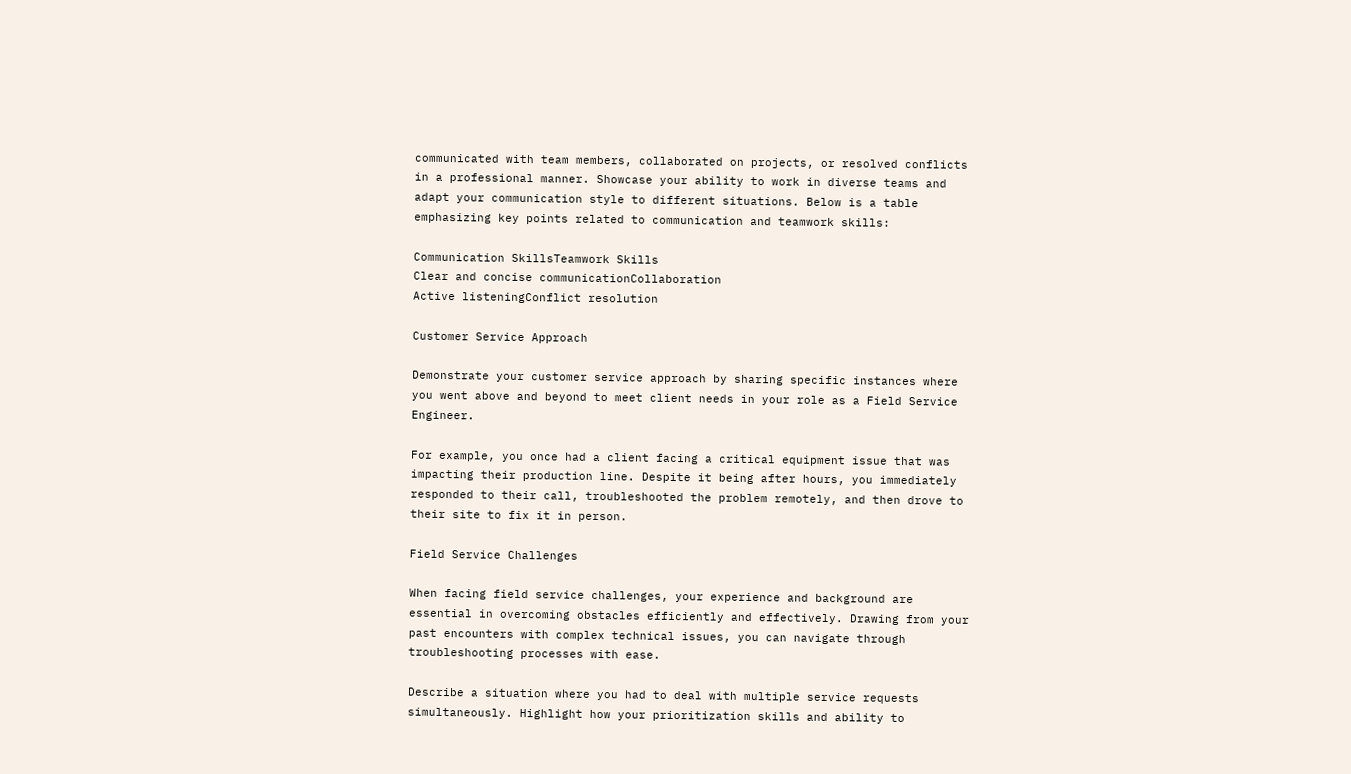communicated with team members, collaborated on projects, or resolved conflicts in a professional manner. Showcase your ability to work in diverse teams and adapt your communication style to different situations. Below is a table emphasizing key points related to communication and teamwork skills:

Communication SkillsTeamwork Skills
Clear and concise communicationCollaboration
Active listeningConflict resolution

Customer Service Approach

Demonstrate your customer service approach by sharing specific instances where you went above and beyond to meet client needs in your role as a Field Service Engineer.

For example, you once had a client facing a critical equipment issue that was impacting their production line. Despite it being after hours, you immediately responded to their call, troubleshooted the problem remotely, and then drove to their site to fix it in person.

Field Service Challenges

When facing field service challenges, your experience and background are essential in overcoming obstacles efficiently and effectively. Drawing from your past encounters with complex technical issues, you can navigate through troubleshooting processes with ease.

Describe a situation where you had to deal with multiple service requests simultaneously. Highlight how your prioritization skills and ability to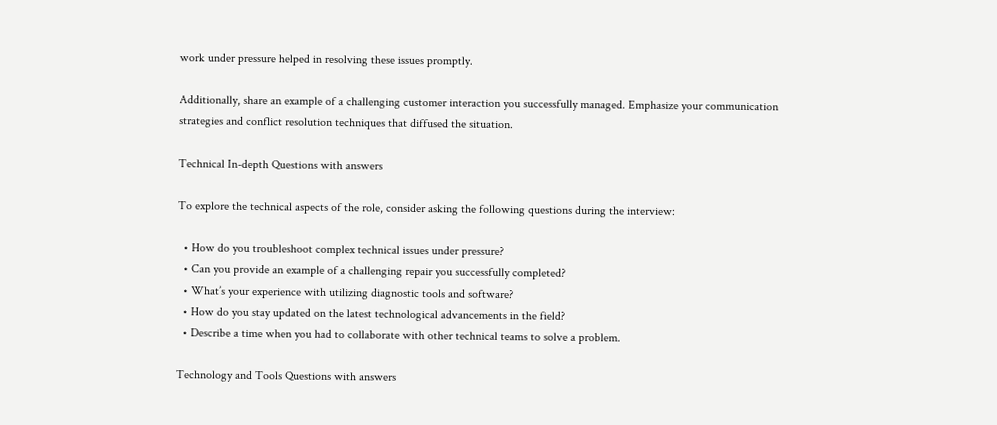work under pressure helped in resolving these issues promptly.

Additionally, share an example of a challenging customer interaction you successfully managed. Emphasize your communication strategies and conflict resolution techniques that diffused the situation.

Technical In-depth Questions with answers

To explore the technical aspects of the role, consider asking the following questions during the interview:

  • How do you troubleshoot complex technical issues under pressure?
  • Can you provide an example of a challenging repair you successfully completed?
  • What’s your experience with utilizing diagnostic tools and software?
  • How do you stay updated on the latest technological advancements in the field?
  • Describe a time when you had to collaborate with other technical teams to solve a problem.

Technology and Tools Questions with answers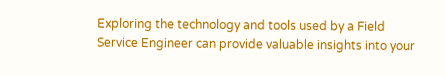Exploring the technology and tools used by a Field Service Engineer can provide valuable insights into your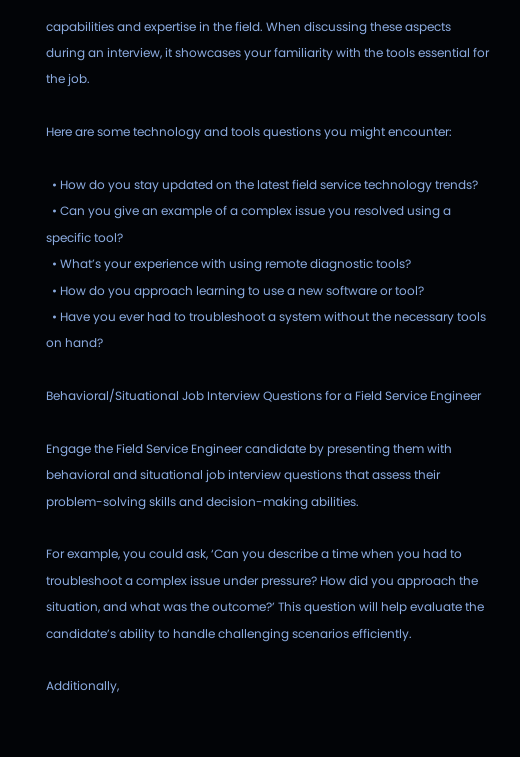capabilities and expertise in the field. When discussing these aspects during an interview, it showcases your familiarity with the tools essential for the job.

Here are some technology and tools questions you might encounter:

  • How do you stay updated on the latest field service technology trends?
  • Can you give an example of a complex issue you resolved using a specific tool?
  • What’s your experience with using remote diagnostic tools?
  • How do you approach learning to use a new software or tool?
  • Have you ever had to troubleshoot a system without the necessary tools on hand?

Behavioral/Situational Job Interview Questions for a Field Service Engineer

Engage the Field Service Engineer candidate by presenting them with behavioral and situational job interview questions that assess their problem-solving skills and decision-making abilities.

For example, you could ask, ‘Can you describe a time when you had to troubleshoot a complex issue under pressure? How did you approach the situation, and what was the outcome?’ This question will help evaluate the candidate’s ability to handle challenging scenarios efficiently.

Additionally,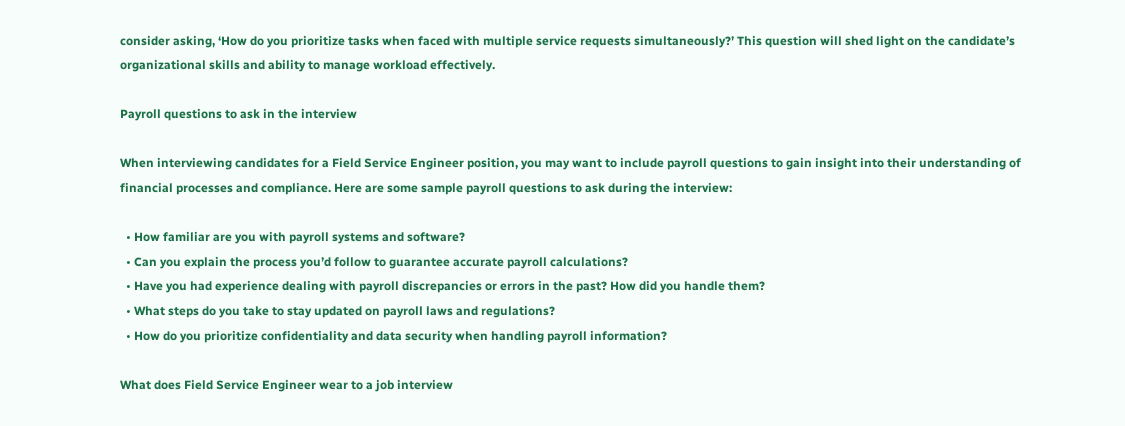consider asking, ‘How do you prioritize tasks when faced with multiple service requests simultaneously?’ This question will shed light on the candidate’s organizational skills and ability to manage workload effectively.

Payroll questions to ask in the interview

When interviewing candidates for a Field Service Engineer position, you may want to include payroll questions to gain insight into their understanding of financial processes and compliance. Here are some sample payroll questions to ask during the interview:

  • How familiar are you with payroll systems and software?
  • Can you explain the process you’d follow to guarantee accurate payroll calculations?
  • Have you had experience dealing with payroll discrepancies or errors in the past? How did you handle them?
  • What steps do you take to stay updated on payroll laws and regulations?
  • How do you prioritize confidentiality and data security when handling payroll information?

What does Field Service Engineer wear to a job interview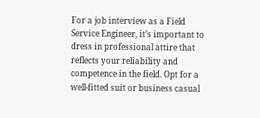For a job interview as a Field Service Engineer, it’s important to dress in professional attire that reflects your reliability and competence in the field. Opt for a well-fitted suit or business casual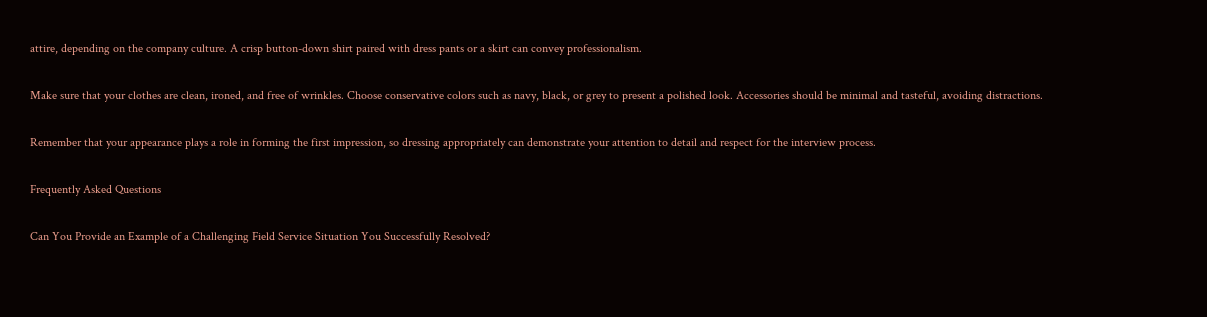attire, depending on the company culture. A crisp button-down shirt paired with dress pants or a skirt can convey professionalism.

Make sure that your clothes are clean, ironed, and free of wrinkles. Choose conservative colors such as navy, black, or grey to present a polished look. Accessories should be minimal and tasteful, avoiding distractions.

Remember that your appearance plays a role in forming the first impression, so dressing appropriately can demonstrate your attention to detail and respect for the interview process.

Frequently Asked Questions

Can You Provide an Example of a Challenging Field Service Situation You Successfully Resolved?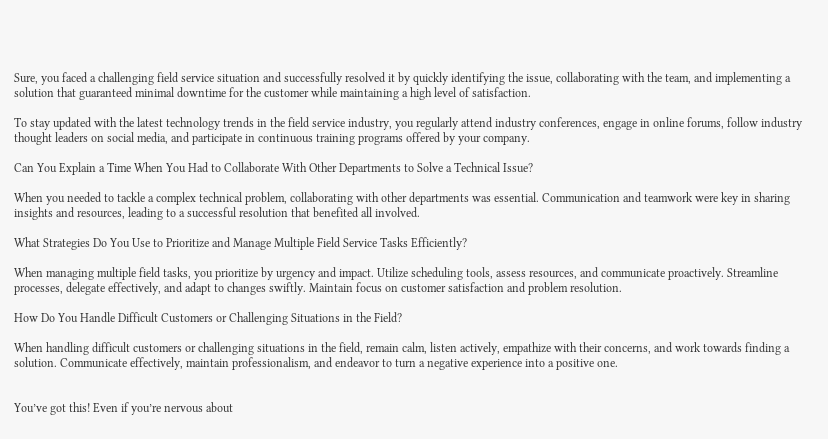Sure, you faced a challenging field service situation and successfully resolved it by quickly identifying the issue, collaborating with the team, and implementing a solution that guaranteed minimal downtime for the customer while maintaining a high level of satisfaction.

To stay updated with the latest technology trends in the field service industry, you regularly attend industry conferences, engage in online forums, follow industry thought leaders on social media, and participate in continuous training programs offered by your company.

Can You Explain a Time When You Had to Collaborate With Other Departments to Solve a Technical Issue?

When you needed to tackle a complex technical problem, collaborating with other departments was essential. Communication and teamwork were key in sharing insights and resources, leading to a successful resolution that benefited all involved.

What Strategies Do You Use to Prioritize and Manage Multiple Field Service Tasks Efficiently?

When managing multiple field tasks, you prioritize by urgency and impact. Utilize scheduling tools, assess resources, and communicate proactively. Streamline processes, delegate effectively, and adapt to changes swiftly. Maintain focus on customer satisfaction and problem resolution.

How Do You Handle Difficult Customers or Challenging Situations in the Field?

When handling difficult customers or challenging situations in the field, remain calm, listen actively, empathize with their concerns, and work towards finding a solution. Communicate effectively, maintain professionalism, and endeavor to turn a negative experience into a positive one.


You’ve got this! Even if you’re nervous about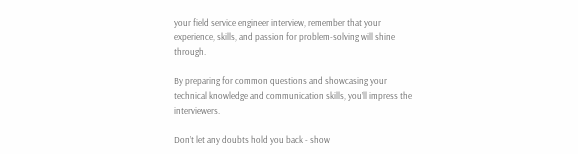your field service engineer interview, remember that your experience, skills, and passion for problem-solving will shine through.

By preparing for common questions and showcasing your technical knowledge and communication skills, you’ll impress the interviewers.

Don’t let any doubts hold you back - show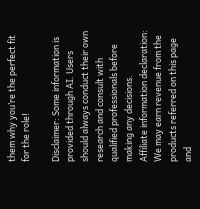them why you’re the perfect fit for the role!

Disclaimer: Some information is provided through AI. Users should always conduct their own research and consult with qualified professionals before making any decisions.
Affiliate information declaration: We may earn revenue from the products referred on this page and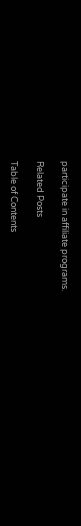participate in affiliate programs.

Related Posts

Table of Contents